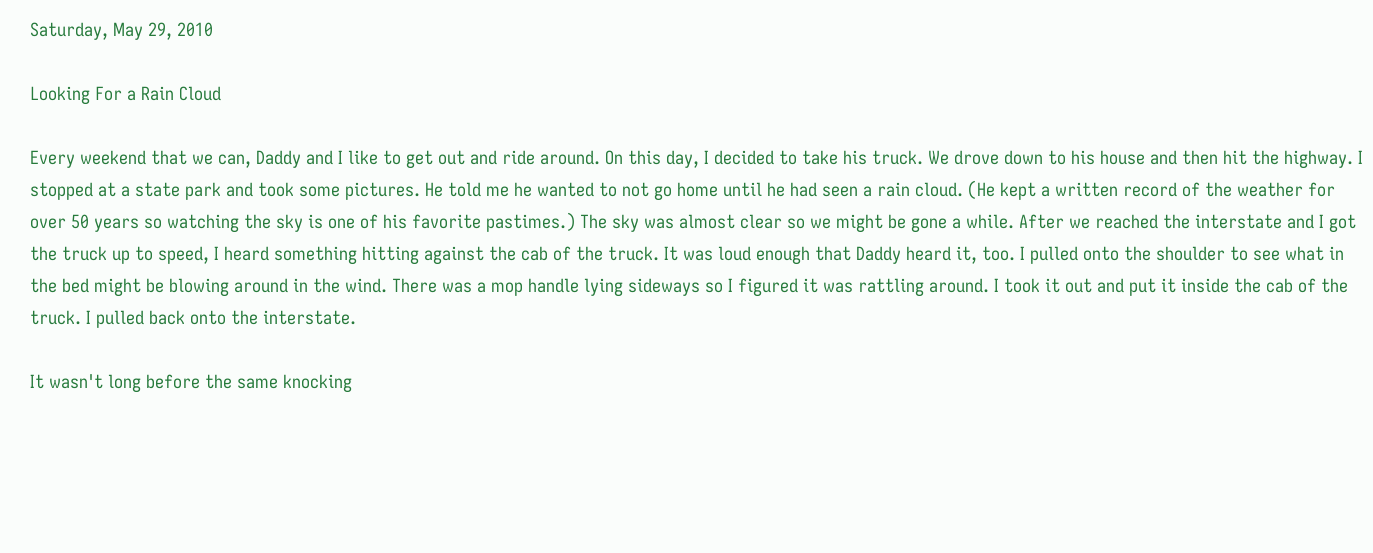Saturday, May 29, 2010

Looking For a Rain Cloud

Every weekend that we can, Daddy and I like to get out and ride around. On this day, I decided to take his truck. We drove down to his house and then hit the highway. I stopped at a state park and took some pictures. He told me he wanted to not go home until he had seen a rain cloud. (He kept a written record of the weather for over 50 years so watching the sky is one of his favorite pastimes.) The sky was almost clear so we might be gone a while. After we reached the interstate and I got the truck up to speed, I heard something hitting against the cab of the truck. It was loud enough that Daddy heard it, too. I pulled onto the shoulder to see what in the bed might be blowing around in the wind. There was a mop handle lying sideways so I figured it was rattling around. I took it out and put it inside the cab of the truck. I pulled back onto the interstate.

It wasn't long before the same knocking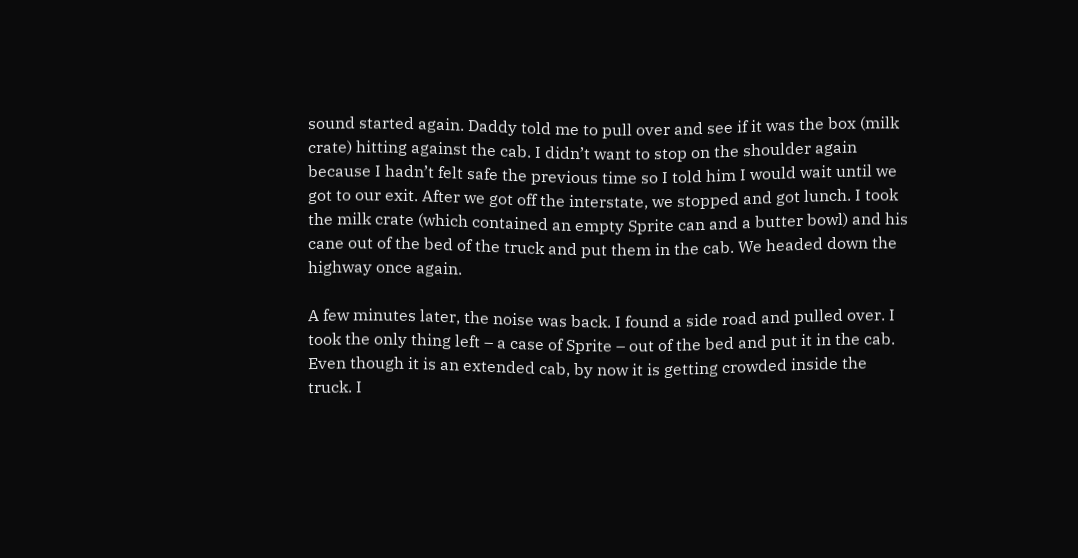sound started again. Daddy told me to pull over and see if it was the box (milk crate) hitting against the cab. I didn’t want to stop on the shoulder again because I hadn’t felt safe the previous time so I told him I would wait until we got to our exit. After we got off the interstate, we stopped and got lunch. I took the milk crate (which contained an empty Sprite can and a butter bowl) and his cane out of the bed of the truck and put them in the cab. We headed down the highway once again.

A few minutes later, the noise was back. I found a side road and pulled over. I took the only thing left – a case of Sprite – out of the bed and put it in the cab. Even though it is an extended cab, by now it is getting crowded inside the truck. I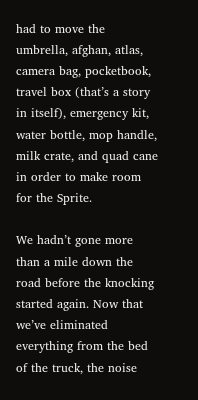had to move the umbrella, afghan, atlas, camera bag, pocketbook, travel box (that’s a story in itself), emergency kit, water bottle, mop handle, milk crate, and quad cane in order to make room for the Sprite.

We hadn’t gone more than a mile down the road before the knocking started again. Now that we’ve eliminated everything from the bed of the truck, the noise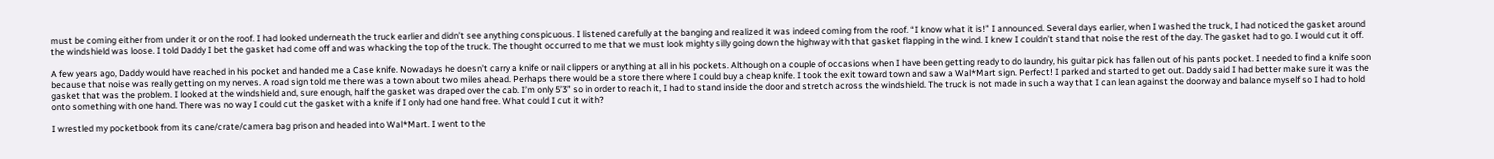must be coming either from under it or on the roof. I had looked underneath the truck earlier and didn’t see anything conspicuous. I listened carefully at the banging and realized it was indeed coming from the roof. “I know what it is!” I announced. Several days earlier, when I washed the truck, I had noticed the gasket around the windshield was loose. I told Daddy I bet the gasket had come off and was whacking the top of the truck. The thought occurred to me that we must look mighty silly going down the highway with that gasket flapping in the wind. I knew I couldn’t stand that noise the rest of the day. The gasket had to go. I would cut it off.

A few years ago, Daddy would have reached in his pocket and handed me a Case knife. Nowadays he doesn’t carry a knife or nail clippers or anything at all in his pockets. Although on a couple of occasions when I have been getting ready to do laundry, his guitar pick has fallen out of his pants pocket. I needed to find a knife soon because that noise was really getting on my nerves. A road sign told me there was a town about two miles ahead. Perhaps there would be a store there where I could buy a cheap knife. I took the exit toward town and saw a Wal*Mart sign. Perfect! I parked and started to get out. Daddy said I had better make sure it was the gasket that was the problem. I looked at the windshield and, sure enough, half the gasket was draped over the cab. I’m only 5’3” so in order to reach it, I had to stand inside the door and stretch across the windshield. The truck is not made in such a way that I can lean against the doorway and balance myself so I had to hold onto something with one hand. There was no way I could cut the gasket with a knife if I only had one hand free. What could I cut it with?

I wrestled my pocketbook from its cane/crate/camera bag prison and headed into Wal*Mart. I went to the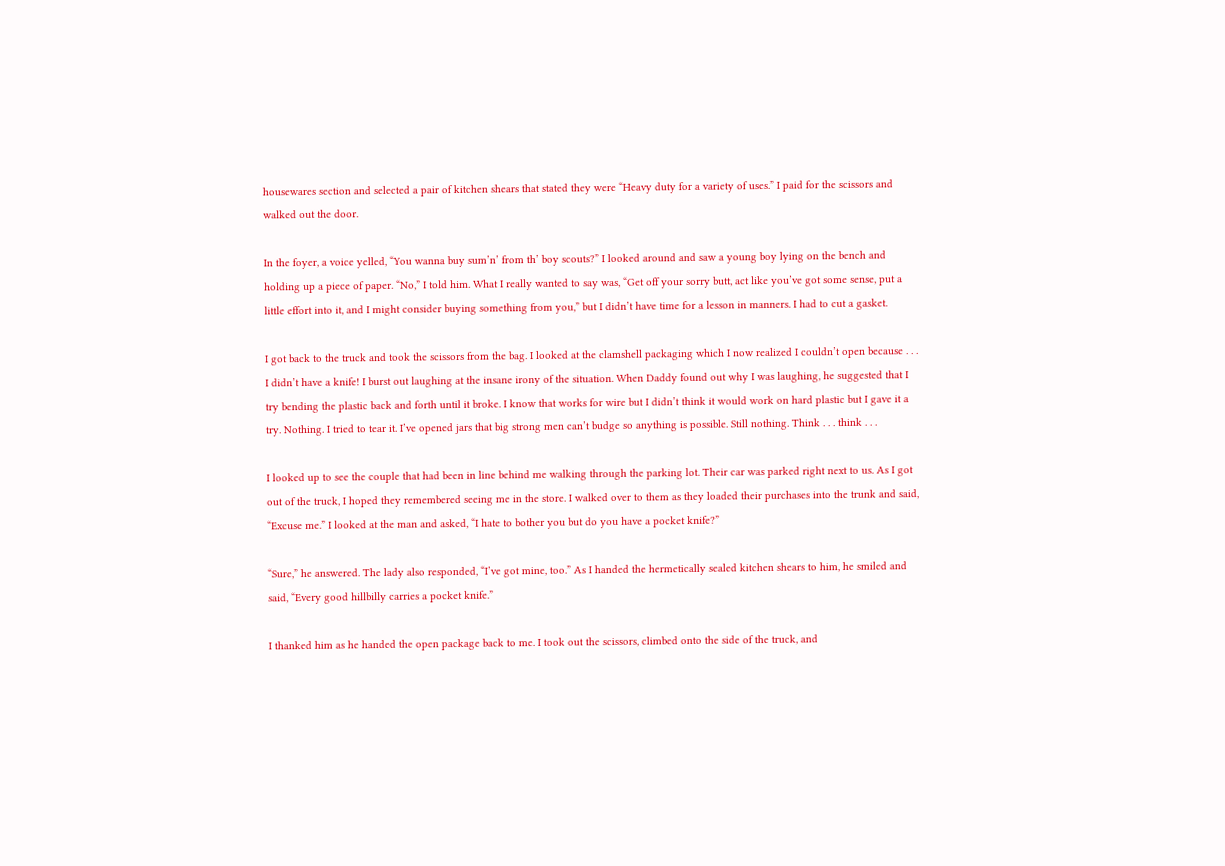housewares section and selected a pair of kitchen shears that stated they were “Heavy duty for a variety of uses.” I paid for the scissors and walked out the door.

In the foyer, a voice yelled, “You wanna buy sum’n’ from th’ boy scouts?” I looked around and saw a young boy lying on the bench and holding up a piece of paper. “No,” I told him. What I really wanted to say was, “Get off your sorry butt, act like you’ve got some sense, put a little effort into it, and I might consider buying something from you,” but I didn’t have time for a lesson in manners. I had to cut a gasket.

I got back to the truck and took the scissors from the bag. I looked at the clamshell packaging which I now realized I couldn’t open because . . . I didn’t have a knife! I burst out laughing at the insane irony of the situation. When Daddy found out why I was laughing, he suggested that I try bending the plastic back and forth until it broke. I know that works for wire but I didn’t think it would work on hard plastic but I gave it a try. Nothing. I tried to tear it. I’ve opened jars that big strong men can’t budge so anything is possible. Still nothing. Think . . . think . . .

I looked up to see the couple that had been in line behind me walking through the parking lot. Their car was parked right next to us. As I got out of the truck, I hoped they remembered seeing me in the store. I walked over to them as they loaded their purchases into the trunk and said, “Excuse me.” I looked at the man and asked, “I hate to bother you but do you have a pocket knife?”

“Sure,” he answered. The lady also responded, “I’ve got mine, too.” As I handed the hermetically sealed kitchen shears to him, he smiled and said, “Every good hillbilly carries a pocket knife.”

I thanked him as he handed the open package back to me. I took out the scissors, climbed onto the side of the truck, and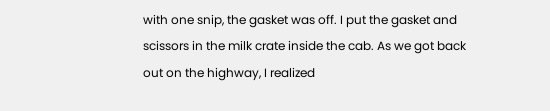with one snip, the gasket was off. I put the gasket and scissors in the milk crate inside the cab. As we got back out on the highway, I realized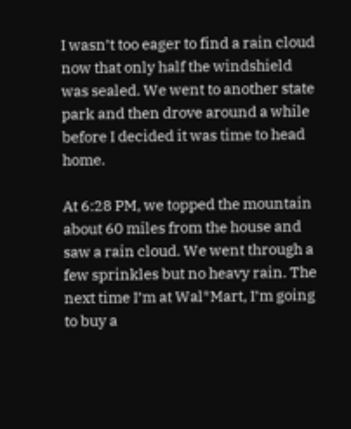I wasn’t too eager to find a rain cloud now that only half the windshield was sealed. We went to another state park and then drove around a while before I decided it was time to head home.

At 6:28 PM, we topped the mountain about 60 miles from the house and saw a rain cloud. We went through a few sprinkles but no heavy rain. The next time I’m at Wal*Mart, I’m going to buy a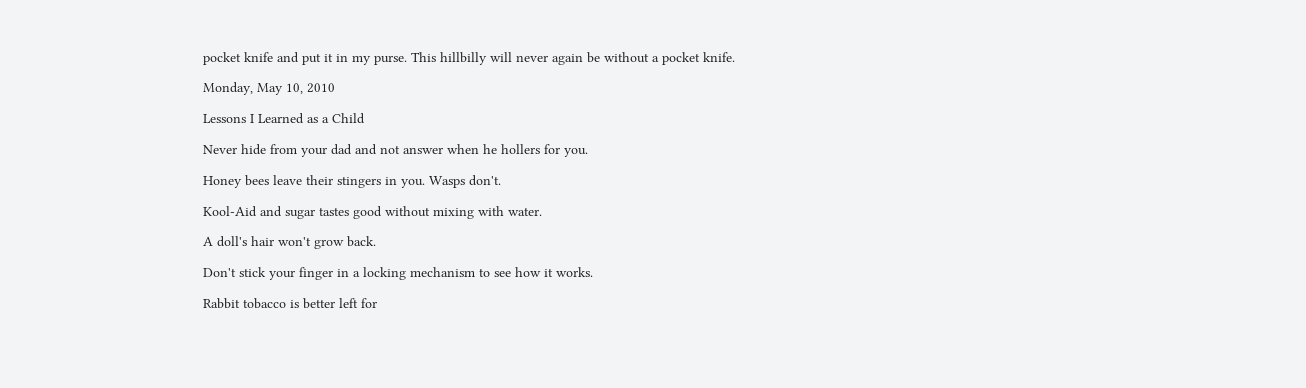pocket knife and put it in my purse. This hillbilly will never again be without a pocket knife.

Monday, May 10, 2010

Lessons I Learned as a Child

Never hide from your dad and not answer when he hollers for you.

Honey bees leave their stingers in you. Wasps don't.

Kool-Aid and sugar tastes good without mixing with water.

A doll's hair won't grow back.

Don't stick your finger in a locking mechanism to see how it works.

Rabbit tobacco is better left for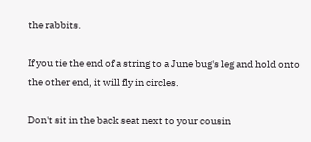the rabbits.

If you tie the end of a string to a June bug's leg and hold onto the other end, it will fly in circles.

Don't sit in the back seat next to your cousin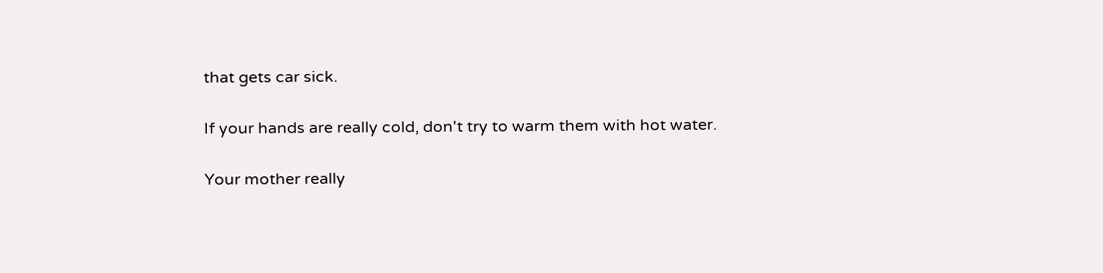that gets car sick.

If your hands are really cold, don't try to warm them with hot water.

Your mother really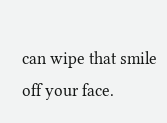can wipe that smile off your face.